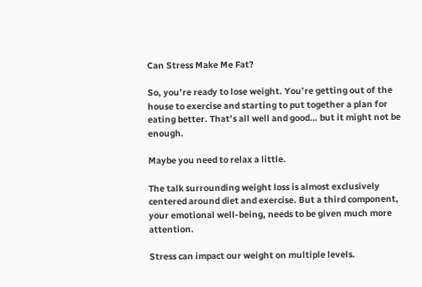Can Stress Make Me Fat?

So, you’re ready to lose weight. You’re getting out of the house to exercise and starting to put together a plan for eating better. That’s all well and good… but it might not be enough.

Maybe you need to relax a little.

The talk surrounding weight loss is almost exclusively centered around diet and exercise. But a third component, your emotional well-being, needs to be given much more attention.

Stress can impact our weight on multiple levels.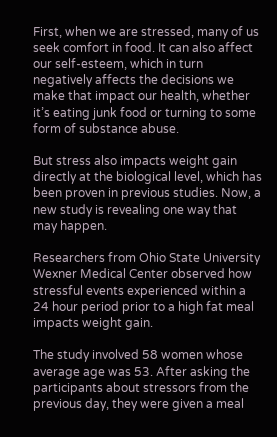First, when we are stressed, many of us seek comfort in food. It can also affect our self-esteem, which in turn negatively affects the decisions we make that impact our health, whether it’s eating junk food or turning to some form of substance abuse.

But stress also impacts weight gain directly at the biological level, which has been proven in previous studies. Now, a new study is revealing one way that may happen.

Researchers from Ohio State University Wexner Medical Center observed how stressful events experienced within a 24 hour period prior to a high fat meal impacts weight gain.

The study involved 58 women whose average age was 53. After asking the participants about stressors from the previous day, they were given a meal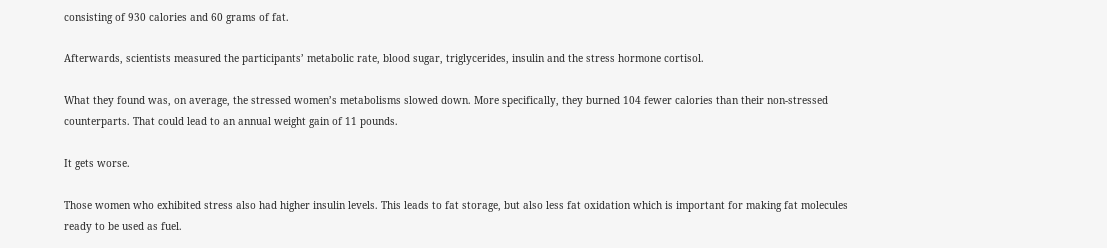consisting of 930 calories and 60 grams of fat.

Afterwards, scientists measured the participants’ metabolic rate, blood sugar, triglycerides, insulin and the stress hormone cortisol.

What they found was, on average, the stressed women’s metabolisms slowed down. More specifically, they burned 104 fewer calories than their non-stressed counterparts. That could lead to an annual weight gain of 11 pounds.

It gets worse.

Those women who exhibited stress also had higher insulin levels. This leads to fat storage, but also less fat oxidation which is important for making fat molecules ready to be used as fuel.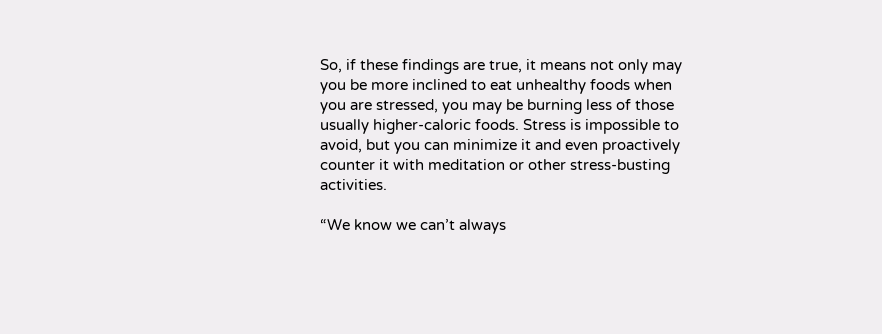So, if these findings are true, it means not only may you be more inclined to eat unhealthy foods when you are stressed, you may be burning less of those usually higher-caloric foods. Stress is impossible to avoid, but you can minimize it and even proactively counter it with meditation or other stress-busting activities.

“We know we can’t always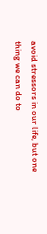avoid stressors in our life, but one thing we can do to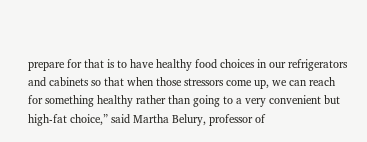prepare for that is to have healthy food choices in our refrigerators and cabinets so that when those stressors come up, we can reach for something healthy rather than going to a very convenient but high-fat choice,” said Martha Belury, professor of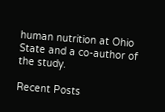human nutrition at Ohio State and a co-author of the study.

Recent Posts